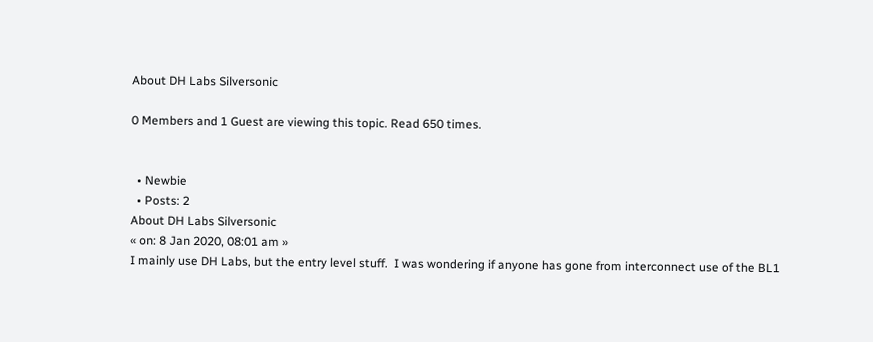About DH Labs Silversonic

0 Members and 1 Guest are viewing this topic. Read 650 times.


  • Newbie
  • Posts: 2
About DH Labs Silversonic
« on: 8 Jan 2020, 08:01 am »
I mainly use DH Labs, but the entry level stuff.  I was wondering if anyone has gone from interconnect use of the BL1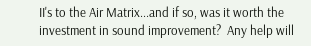II's to the Air Matrix...and if so, was it worth the investment in sound improvement?  Any help will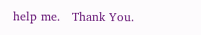help me.   Thank You.